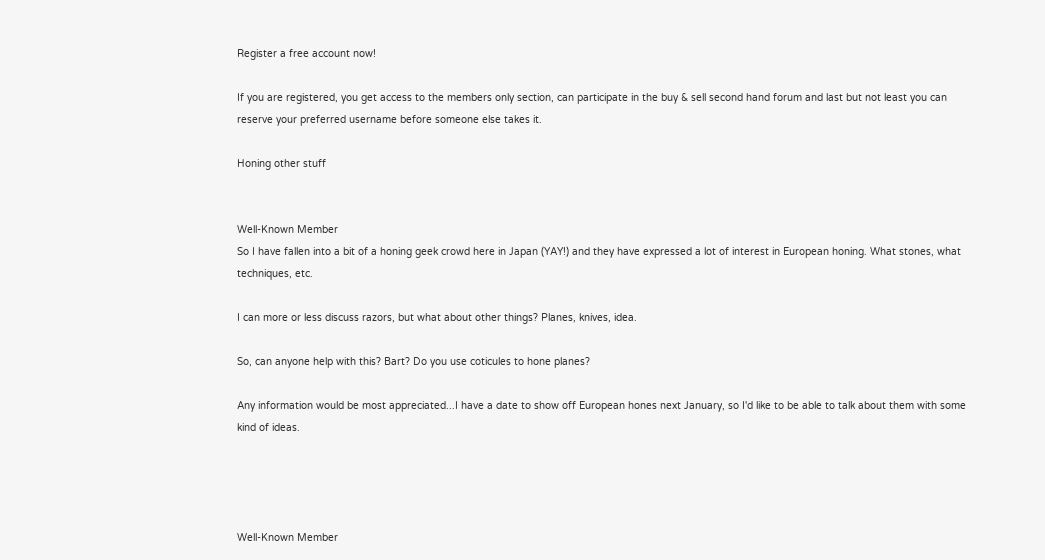Register a free account now!

If you are registered, you get access to the members only section, can participate in the buy & sell second hand forum and last but not least you can reserve your preferred username before someone else takes it.

Honing other stuff


Well-Known Member
So I have fallen into a bit of a honing geek crowd here in Japan (YAY!) and they have expressed a lot of interest in European honing. What stones, what techniques, etc.

I can more or less discuss razors, but what about other things? Planes, knives, idea.

So, can anyone help with this? Bart? Do you use coticules to hone planes?

Any information would be most appreciated...I have a date to show off European hones next January, so I'd like to be able to talk about them with some kind of ideas.




Well-Known Member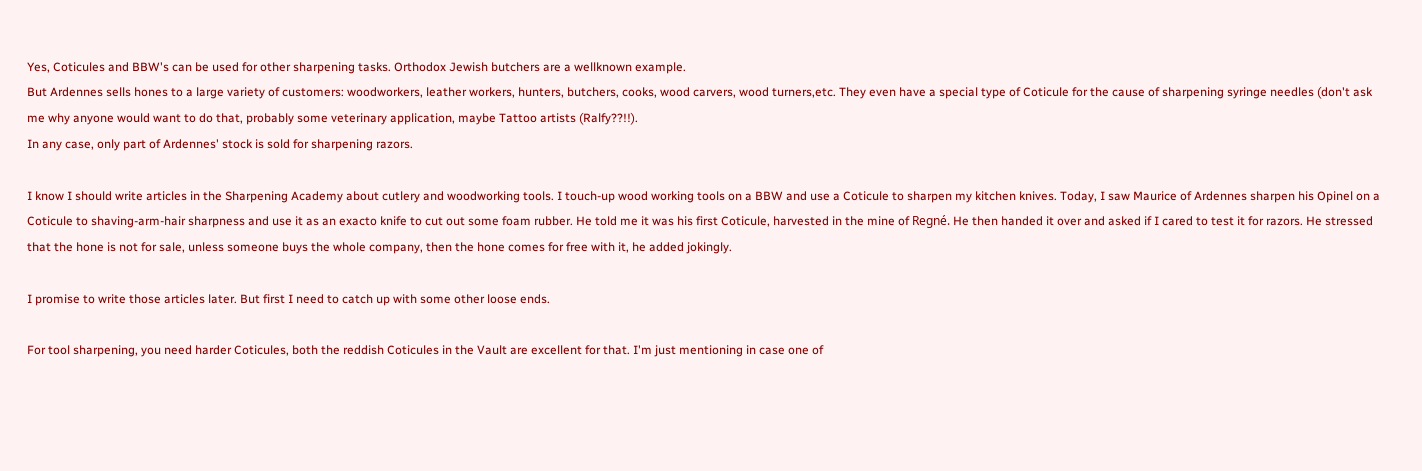Yes, Coticules and BBW's can be used for other sharpening tasks. Orthodox Jewish butchers are a wellknown example.
But Ardennes sells hones to a large variety of customers: woodworkers, leather workers, hunters, butchers, cooks, wood carvers, wood turners,etc. They even have a special type of Coticule for the cause of sharpening syringe needles (don't ask me why anyone would want to do that, probably some veterinary application, maybe Tattoo artists (Ralfy??!!).
In any case, only part of Ardennes' stock is sold for sharpening razors.

I know I should write articles in the Sharpening Academy about cutlery and woodworking tools. I touch-up wood working tools on a BBW and use a Coticule to sharpen my kitchen knives. Today, I saw Maurice of Ardennes sharpen his Opinel on a Coticule to shaving-arm-hair sharpness and use it as an exacto knife to cut out some foam rubber. He told me it was his first Coticule, harvested in the mine of Regné. He then handed it over and asked if I cared to test it for razors. He stressed that the hone is not for sale, unless someone buys the whole company, then the hone comes for free with it, he added jokingly.

I promise to write those articles later. But first I need to catch up with some other loose ends.

For tool sharpening, you need harder Coticules, both the reddish Coticules in the Vault are excellent for that. I'm just mentioning in case one of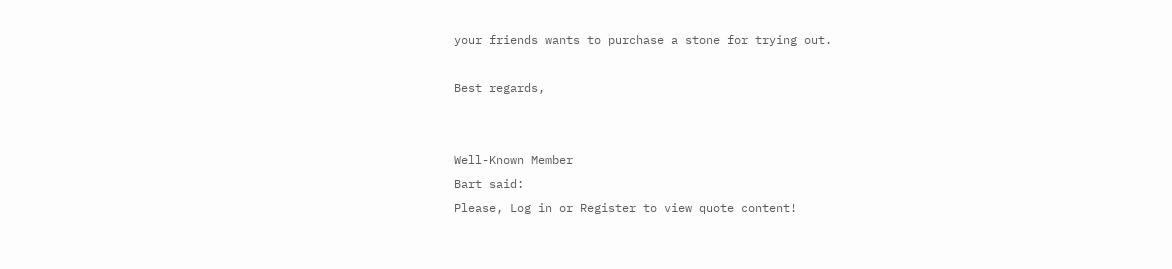your friends wants to purchase a stone for trying out.

Best regards,


Well-Known Member
Bart said:
Please, Log in or Register to view quote content!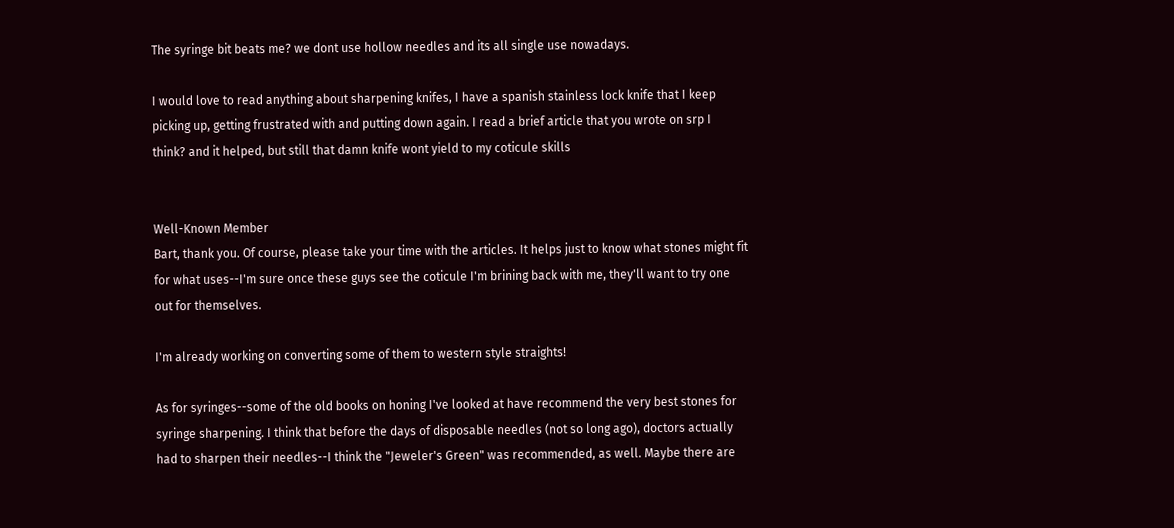The syringe bit beats me? we dont use hollow needles and its all single use nowadays.

I would love to read anything about sharpening knifes, I have a spanish stainless lock knife that I keep picking up, getting frustrated with and putting down again. I read a brief article that you wrote on srp I think? and it helped, but still that damn knife wont yield to my coticule skills


Well-Known Member
Bart, thank you. Of course, please take your time with the articles. It helps just to know what stones might fit for what uses--I'm sure once these guys see the coticule I'm brining back with me, they'll want to try one out for themselves.

I'm already working on converting some of them to western style straights!

As for syringes--some of the old books on honing I've looked at have recommend the very best stones for syringe sharpening. I think that before the days of disposable needles (not so long ago), doctors actually had to sharpen their needles--I think the "Jeweler's Green" was recommended, as well. Maybe there are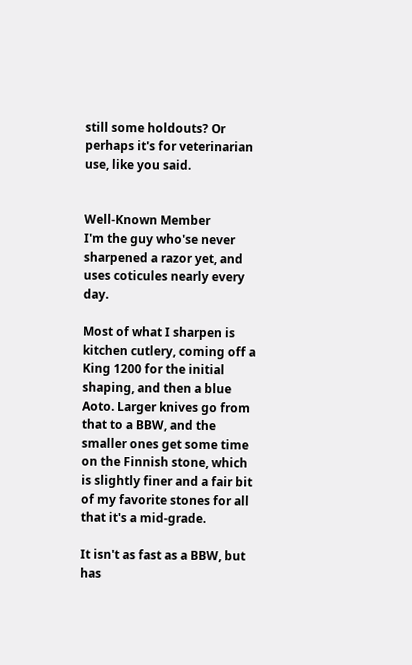still some holdouts? Or perhaps it's for veterinarian use, like you said.


Well-Known Member
I'm the guy who'se never sharpened a razor yet, and uses coticules nearly every day.

Most of what I sharpen is kitchen cutlery, coming off a King 1200 for the initial shaping, and then a blue Aoto. Larger knives go from that to a BBW, and the smaller ones get some time on the Finnish stone, which is slightly finer and a fair bit of my favorite stones for all that it's a mid-grade.

It isn't as fast as a BBW, but has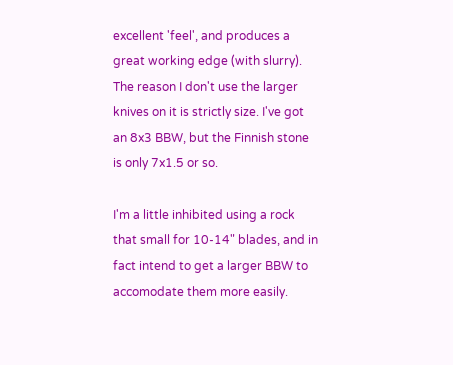excellent 'feel', and produces a great working edge (with slurry). The reason I don't use the larger knives on it is strictly size. I've got an 8x3 BBW, but the Finnish stone is only 7x1.5 or so.

I'm a little inhibited using a rock that small for 10-14" blades, and in fact intend to get a larger BBW to accomodate them more easily.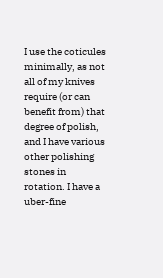I use the coticules minimally, as not all of my knives require (or can benefit from) that degree of polish, and I have various other polishing stones in
rotation. I have a uber-fine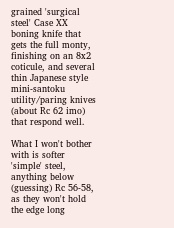grained 'surgical steel' Case XX boning knife that gets the full monty, finishing on an 8x2 coticule, and several thin Japanese style mini-santoku utility/paring knives (about Rc 62 imo) that respond well.

What I won't bother with is softer 'simple' steel, anything below (guessing) Rc 56-58, as they won't hold the edge long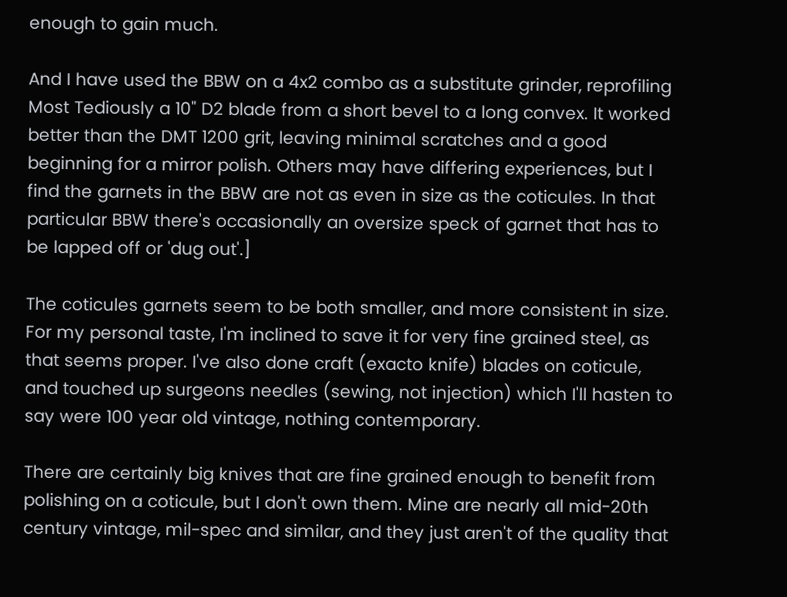enough to gain much.

And I have used the BBW on a 4x2 combo as a substitute grinder, reprofiling Most Tediously a 10" D2 blade from a short bevel to a long convex. It worked better than the DMT 1200 grit, leaving minimal scratches and a good beginning for a mirror polish. Others may have differing experiences, but I find the garnets in the BBW are not as even in size as the coticules. In that particular BBW there's occasionally an oversize speck of garnet that has to be lapped off or 'dug out'.]

The coticules garnets seem to be both smaller, and more consistent in size. For my personal taste, I'm inclined to save it for very fine grained steel, as that seems proper. I've also done craft (exacto knife) blades on coticule, and touched up surgeons needles (sewing, not injection) which I'll hasten to say were 100 year old vintage, nothing contemporary.

There are certainly big knives that are fine grained enough to benefit from polishing on a coticule, but I don't own them. Mine are nearly all mid-20th century vintage, mil-spec and similar, and they just aren't of the quality that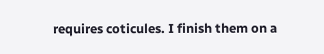requires coticules. I finish them on a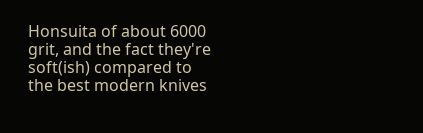Honsuita of about 6000 grit, and the fact they're soft(ish) compared to the best modern knives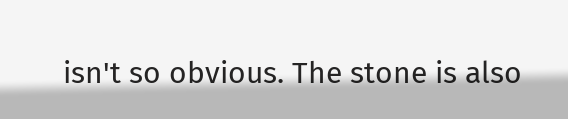isn't so obvious. The stone is also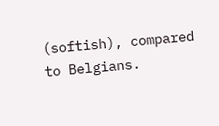(softish), compared to Belgians.